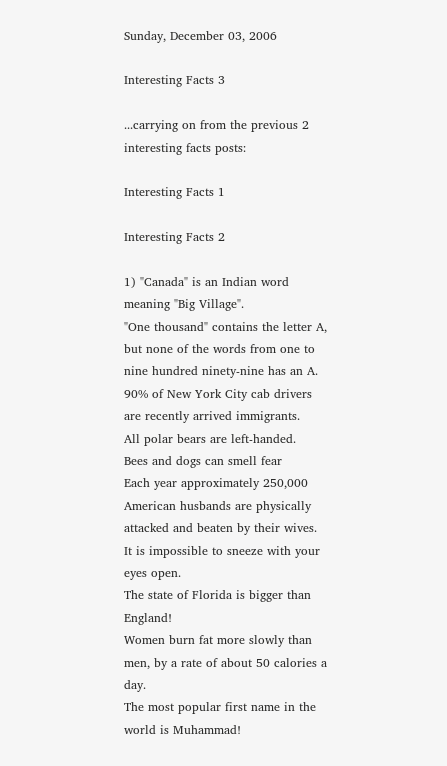Sunday, December 03, 2006

Interesting Facts 3

...carrying on from the previous 2 interesting facts posts:

Interesting Facts 1

Interesting Facts 2

1) "Canada" is an Indian word meaning "Big Village".
"One thousand" contains the letter A, but none of the words from one to nine hundred ninety-nine has an A.
90% of New York City cab drivers are recently arrived immigrants.
All polar bears are left-handed.
Bees and dogs can smell fear
Each year approximately 250,000 American husbands are physically attacked and beaten by their wives.
It is impossible to sneeze with your eyes open.
The state of Florida is bigger than England!
Women burn fat more slowly than men, by a rate of about 50 calories a day.
The most popular first name in the world is Muhammad!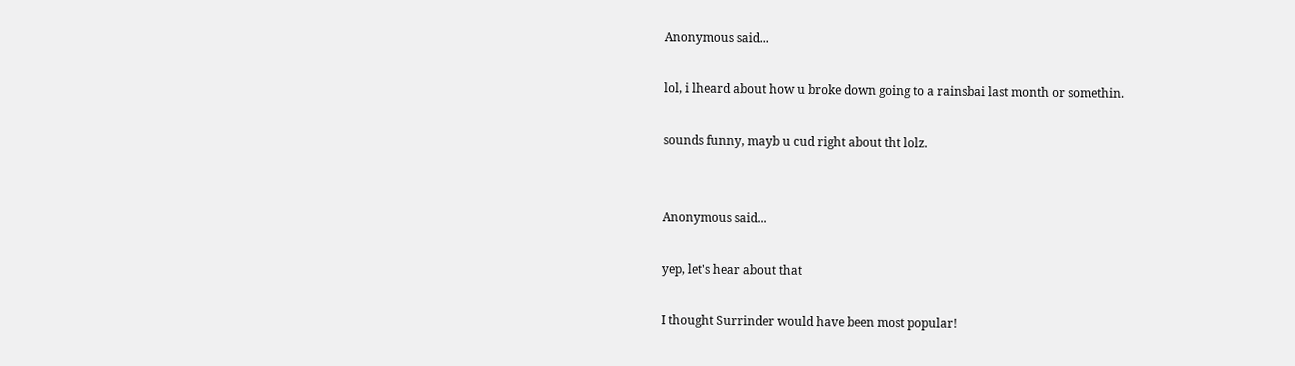Anonymous said...

lol, i lheard about how u broke down going to a rainsbai last month or somethin.

sounds funny, mayb u cud right about tht lolz.


Anonymous said...

yep, let's hear about that

I thought Surrinder would have been most popular!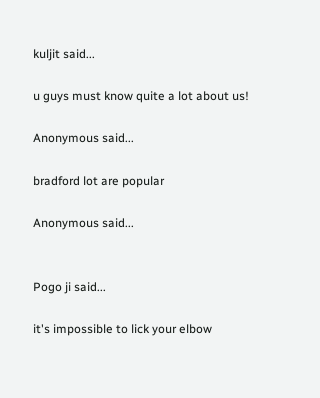kuljit said...

u guys must know quite a lot about us!

Anonymous said...

bradford lot are popular

Anonymous said...


Pogo ji said...

it's impossible to lick your elbow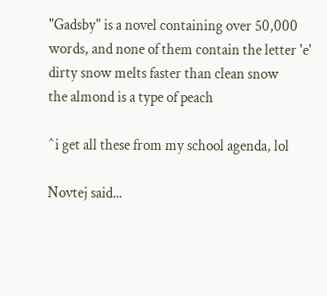"Gadsby" is a novel containing over 50,000 words, and none of them contain the letter 'e'
dirty snow melts faster than clean snow
the almond is a type of peach

^i get all these from my school agenda, lol

Novtej said...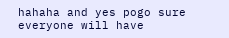hahaha and yes pogo sure everyone will have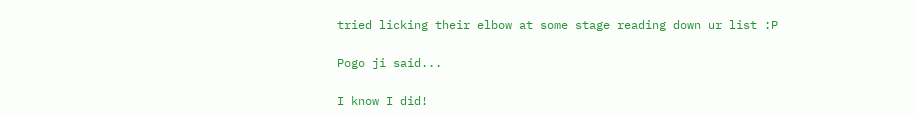tried licking their elbow at some stage reading down ur list :P

Pogo ji said...

I know I did!